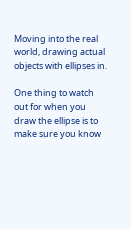Moving into the real world, drawing actual objects with ellipses in.

One thing to watch out for when you draw the ellipse is to make sure you know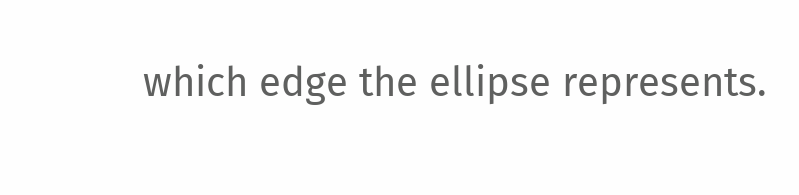which edge the ellipse represents.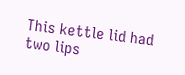This kettle lid had two lips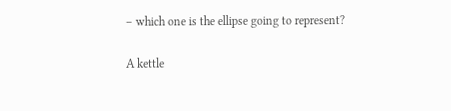– which one is the ellipse going to represent?

A kettle